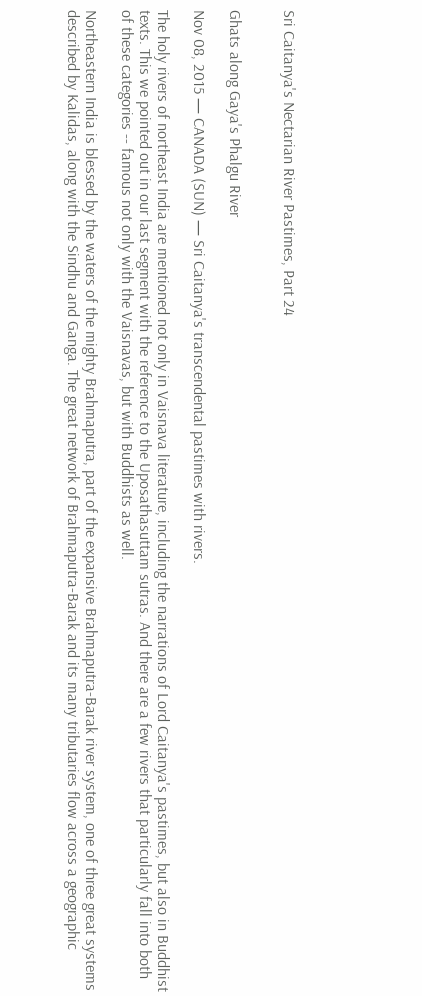Sri Caitanya's Nectarian River Pastimes, Part 24


Ghats along Gaya's Phalgu River

Nov 08, 2015 — CANADA (SUN) — Sri Caitanya's transcendental pastimes with rivers.

The holy rivers of northeast India are mentioned not only in Vaisnava literature, including the narrations of Lord Caitanya's pastimes, but also in Buddhist texts. This we pointed out in our last segment with the reference to the Uposathasuttam sutras. And there are a few rivers that particularly fall into both of these categories -- famous not only with the Vaisnavas, but with Buddhists as well.

Northeastern India is blessed by the waters of the mighty Brahmaputra, part of the expansive Brahmaputra-Barak river system, one of three great systems described by Kalidas, along with the Sindhu and Ganga. The great network of Brahmaputra-Barak and its many tributaries flow across a geographic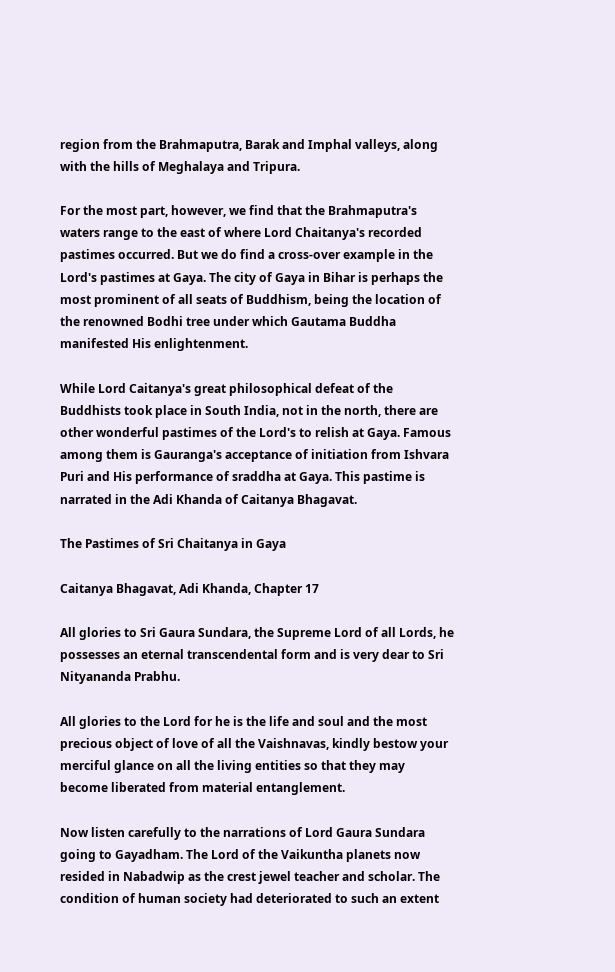region from the Brahmaputra, Barak and Imphal valleys, along with the hills of Meghalaya and Tripura.

For the most part, however, we find that the Brahmaputra's waters range to the east of where Lord Chaitanya's recorded pastimes occurred. But we do find a cross-over example in the Lord's pastimes at Gaya. The city of Gaya in Bihar is perhaps the most prominent of all seats of Buddhism, being the location of the renowned Bodhi tree under which Gautama Buddha manifested His enlightenment.

While Lord Caitanya's great philosophical defeat of the Buddhists took place in South India, not in the north, there are other wonderful pastimes of the Lord's to relish at Gaya. Famous among them is Gauranga's acceptance of initiation from Ishvara Puri and His performance of sraddha at Gaya. This pastime is narrated in the Adi Khanda of Caitanya Bhagavat.

The Pastimes of Sri Chaitanya in Gaya

Caitanya Bhagavat, Adi Khanda, Chapter 17

All glories to Sri Gaura Sundara, the Supreme Lord of all Lords, he possesses an eternal transcendental form and is very dear to Sri Nityananda Prabhu.

All glories to the Lord for he is the life and soul and the most precious object of love of all the Vaishnavas, kindly bestow your merciful glance on all the living entities so that they may become liberated from material entanglement.

Now listen carefully to the narrations of Lord Gaura Sundara going to Gayadham. The Lord of the Vaikuntha planets now resided in Nabadwip as the crest jewel teacher and scholar. The condition of human society had deteriorated to such an extent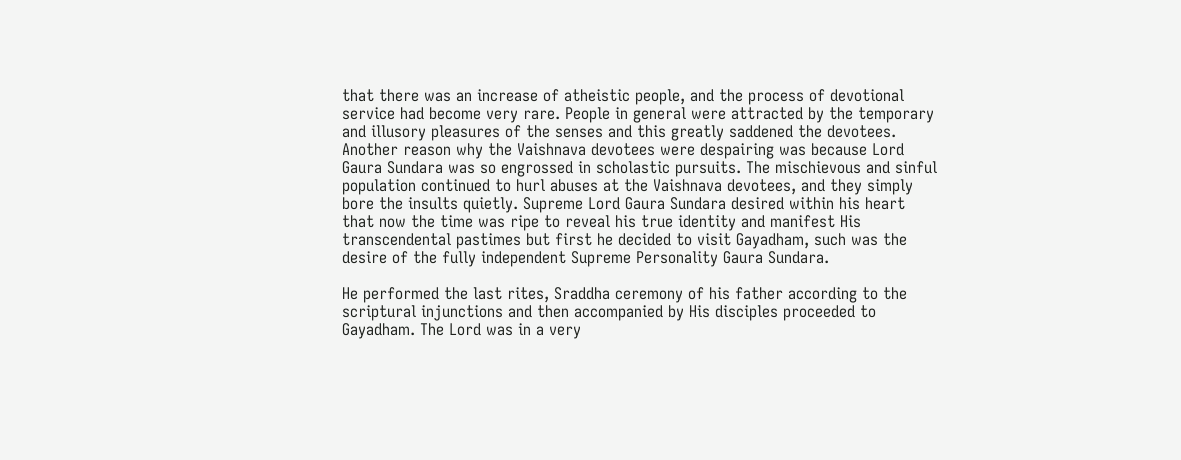that there was an increase of atheistic people, and the process of devotional service had become very rare. People in general were attracted by the temporary and illusory pleasures of the senses and this greatly saddened the devotees. Another reason why the Vaishnava devotees were despairing was because Lord Gaura Sundara was so engrossed in scholastic pursuits. The mischievous and sinful population continued to hurl abuses at the Vaishnava devotees, and they simply bore the insults quietly. Supreme Lord Gaura Sundara desired within his heart that now the time was ripe to reveal his true identity and manifest His transcendental pastimes but first he decided to visit Gayadham, such was the desire of the fully independent Supreme Personality Gaura Sundara.

He performed the last rites, Sraddha ceremony of his father according to the scriptural injunctions and then accompanied by His disciples proceeded to Gayadham. The Lord was in a very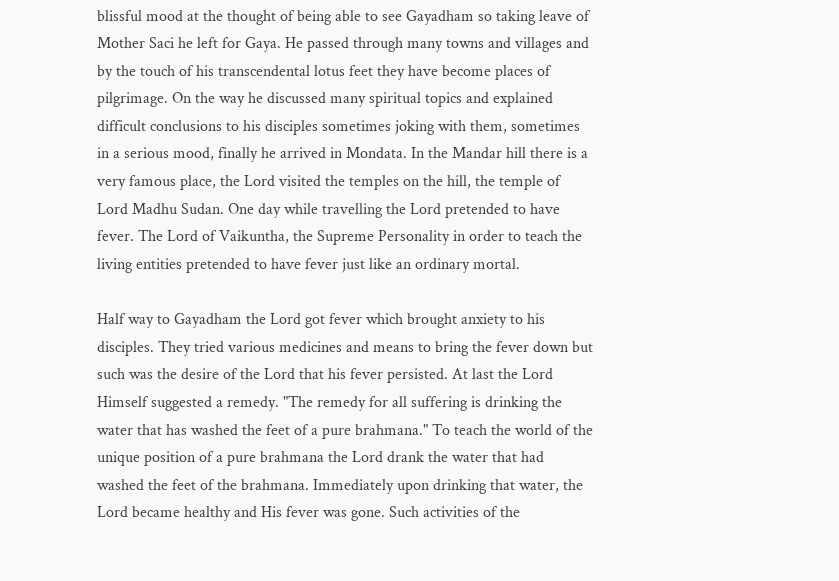blissful mood at the thought of being able to see Gayadham so taking leave of Mother Saci he left for Gaya. He passed through many towns and villages and by the touch of his transcendental lotus feet they have become places of pilgrimage. On the way he discussed many spiritual topics and explained difficult conclusions to his disciples sometimes joking with them, sometimes in a serious mood, finally he arrived in Mondata. In the Mandar hill there is a very famous place, the Lord visited the temples on the hill, the temple of Lord Madhu Sudan. One day while travelling the Lord pretended to have fever. The Lord of Vaikuntha, the Supreme Personality in order to teach the living entities pretended to have fever just like an ordinary mortal.

Half way to Gayadham the Lord got fever which brought anxiety to his disciples. They tried various medicines and means to bring the fever down but such was the desire of the Lord that his fever persisted. At last the Lord Himself suggested a remedy. "The remedy for all suffering is drinking the water that has washed the feet of a pure brahmana." To teach the world of the unique position of a pure brahmana the Lord drank the water that had washed the feet of the brahmana. Immediately upon drinking that water, the Lord became healthy and His fever was gone. Such activities of the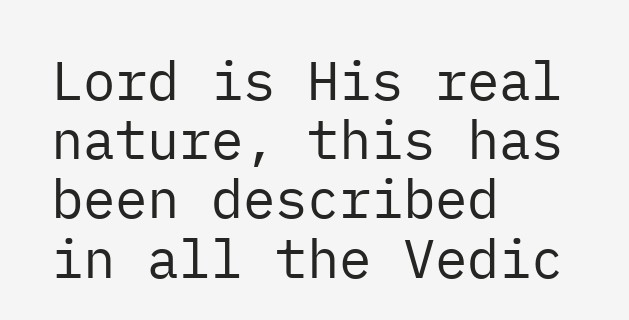Lord is His real nature, this has been described in all the Vedic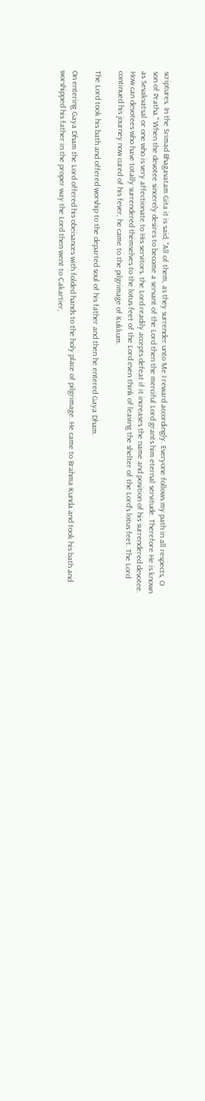scriptures. In the Srimad Bhagavatam Gita it is said, "All of them, as they surrender unto Me I reward accordingly. Everyone follows my path in all respects, O son of Pratha." When the devotee sincerely desires to become a servant of the Lord then the merciful Lord grants him eternal servitude. Therefore He is known as Sevakvatsal or one who is very affectionate to His servitors. the Lord readily accepts defeat if it increases the name and position of his surrendered devotee. How can devotees who have totally surrendered themselves to the lotus feet of the Lord even think of leaving the shelter of the Lord's lotus feet. The Lord continued his journey now cured of his fever, he came to the pilgrimage of Kukkum.

The Lord took his bath and offered worship to the departed soul of his father and then he entered Gaya Dham.

On entering Gaya Dham the Lord offered his obeisances with folded hands to the holy place of pilgrimage. He came to Brahma Kunda and took his bath and worshipped his father in the proper way the Lord then went to Cakartier,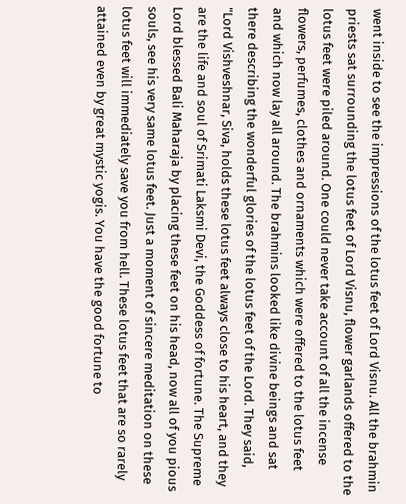went inside to see the impressions of the lotus feet of Lord Visnu. All the brahmin priests sat surrounding the lotus feet of Lord Visnu, flower garlands offered to the lotus feet were piled around. One could never take account of all the incense flowers, perfumes, clothes and ornaments which were offered to the lotus feet and which now lay all around. The brahmins looked like divine beings and sat there describing the wonderful glories of the lotus feet of the Lord. They said, "Lord Vishveshnar, Siva, holds these lotus feet always close to his heart, and they are the life and soul of Srimati Laksmi Devi, the Goddess of fortune. The Supreme Lord blessed Bali Maharaja by placing these feet on his head, now all of you pious souls, see his very same lotus feet. Just a moment of sincere meditation on these lotus feet will immediately save you from hell. These lotus feet that are so rarely attained even by great mystic yogis. You have the good fortune to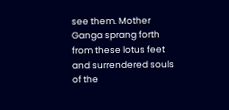see them. Mother Ganga sprang forth from these lotus feet and surrendered souls of the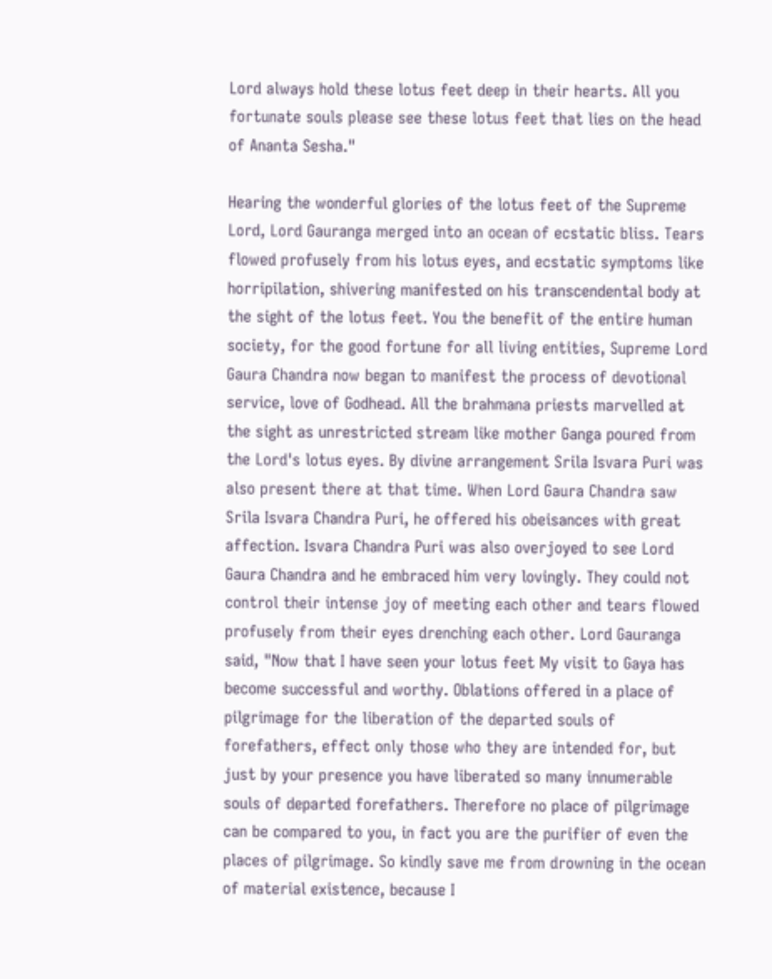Lord always hold these lotus feet deep in their hearts. All you fortunate souls please see these lotus feet that lies on the head of Ananta Sesha."

Hearing the wonderful glories of the lotus feet of the Supreme Lord, Lord Gauranga merged into an ocean of ecstatic bliss. Tears flowed profusely from his lotus eyes, and ecstatic symptoms like horripilation, shivering manifested on his transcendental body at the sight of the lotus feet. You the benefit of the entire human society, for the good fortune for all living entities, Supreme Lord Gaura Chandra now began to manifest the process of devotional service, love of Godhead. All the brahmana priests marvelled at the sight as unrestricted stream like mother Ganga poured from the Lord's lotus eyes. By divine arrangement Srila Isvara Puri was also present there at that time. When Lord Gaura Chandra saw Srila Isvara Chandra Puri, he offered his obeisances with great affection. Isvara Chandra Puri was also overjoyed to see Lord Gaura Chandra and he embraced him very lovingly. They could not control their intense joy of meeting each other and tears flowed profusely from their eyes drenching each other. Lord Gauranga said, "Now that I have seen your lotus feet My visit to Gaya has become successful and worthy. Oblations offered in a place of pilgrimage for the liberation of the departed souls of forefathers, effect only those who they are intended for, but just by your presence you have liberated so many innumerable souls of departed forefathers. Therefore no place of pilgrimage can be compared to you, in fact you are the purifier of even the places of pilgrimage. So kindly save me from drowning in the ocean of material existence, because I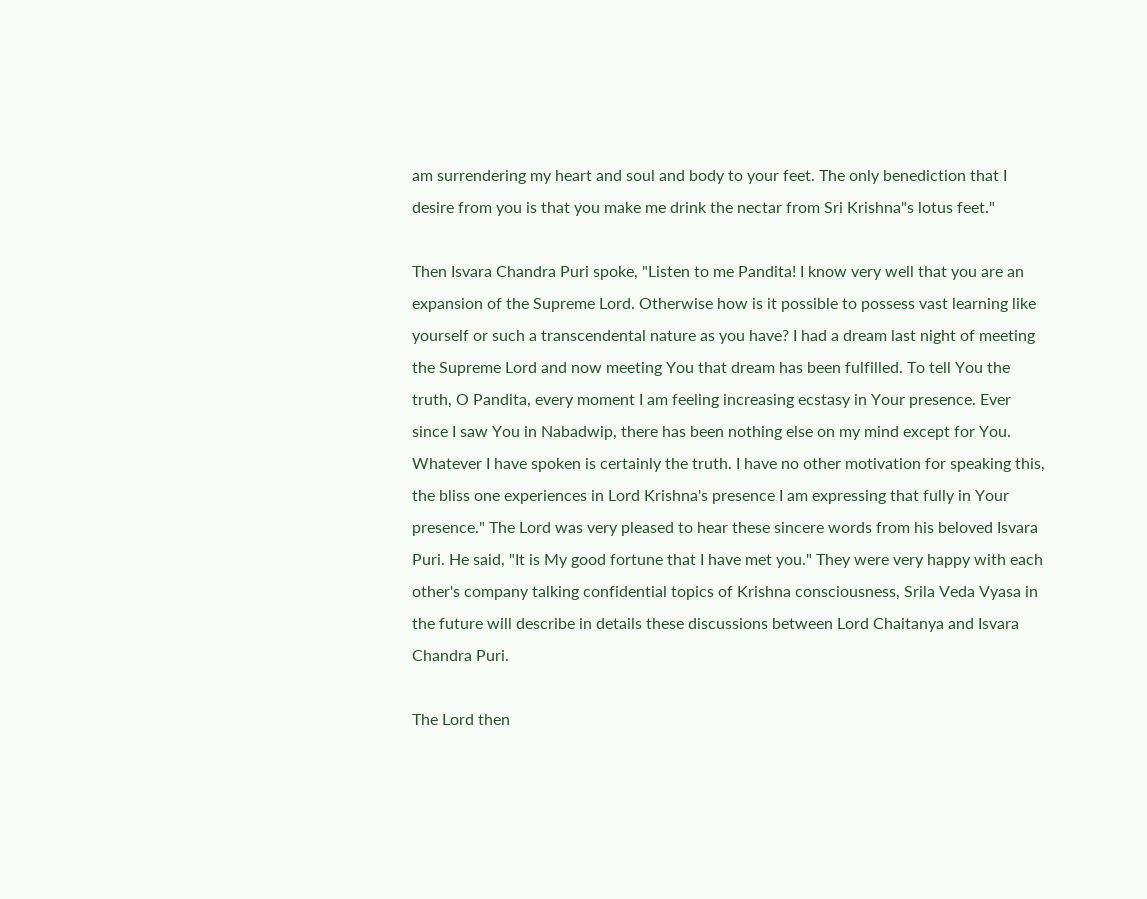am surrendering my heart and soul and body to your feet. The only benediction that I desire from you is that you make me drink the nectar from Sri Krishna"s lotus feet."

Then Isvara Chandra Puri spoke, "Listen to me Pandita! I know very well that you are an expansion of the Supreme Lord. Otherwise how is it possible to possess vast learning like yourself or such a transcendental nature as you have? I had a dream last night of meeting the Supreme Lord and now meeting You that dream has been fulfilled. To tell You the truth, O Pandita, every moment I am feeling increasing ecstasy in Your presence. Ever since I saw You in Nabadwip, there has been nothing else on my mind except for You. Whatever I have spoken is certainly the truth. I have no other motivation for speaking this, the bliss one experiences in Lord Krishna's presence I am expressing that fully in Your presence." The Lord was very pleased to hear these sincere words from his beloved Isvara Puri. He said, "It is My good fortune that I have met you." They were very happy with each other's company talking confidential topics of Krishna consciousness, Srila Veda Vyasa in the future will describe in details these discussions between Lord Chaitanya and Isvara Chandra Puri.

The Lord then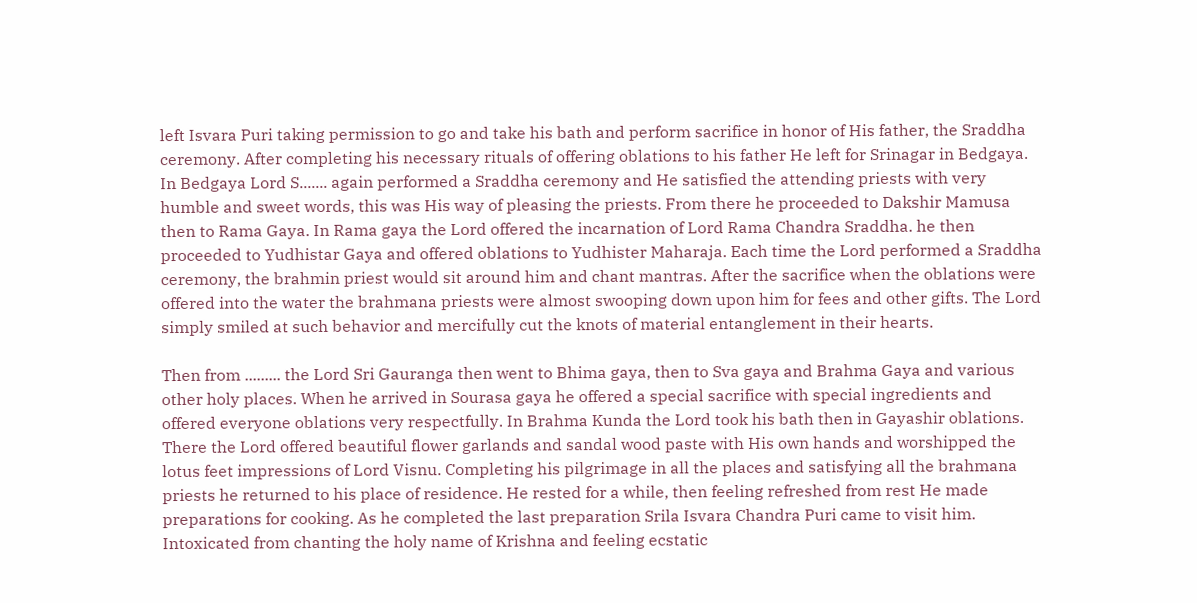left Isvara Puri taking permission to go and take his bath and perform sacrifice in honor of His father, the Sraddha ceremony. After completing his necessary rituals of offering oblations to his father He left for Srinagar in Bedgaya. In Bedgaya Lord S....... again performed a Sraddha ceremony and He satisfied the attending priests with very humble and sweet words, this was His way of pleasing the priests. From there he proceeded to Dakshir Mamusa then to Rama Gaya. In Rama gaya the Lord offered the incarnation of Lord Rama Chandra Sraddha. he then proceeded to Yudhistar Gaya and offered oblations to Yudhister Maharaja. Each time the Lord performed a Sraddha ceremony, the brahmin priest would sit around him and chant mantras. After the sacrifice when the oblations were offered into the water the brahmana priests were almost swooping down upon him for fees and other gifts. The Lord simply smiled at such behavior and mercifully cut the knots of material entanglement in their hearts.

Then from ......... the Lord Sri Gauranga then went to Bhima gaya, then to Sva gaya and Brahma Gaya and various other holy places. When he arrived in Sourasa gaya he offered a special sacrifice with special ingredients and offered everyone oblations very respectfully. In Brahma Kunda the Lord took his bath then in Gayashir oblations. There the Lord offered beautiful flower garlands and sandal wood paste with His own hands and worshipped the lotus feet impressions of Lord Visnu. Completing his pilgrimage in all the places and satisfying all the brahmana priests he returned to his place of residence. He rested for a while, then feeling refreshed from rest He made preparations for cooking. As he completed the last preparation Srila Isvara Chandra Puri came to visit him. Intoxicated from chanting the holy name of Krishna and feeling ecstatic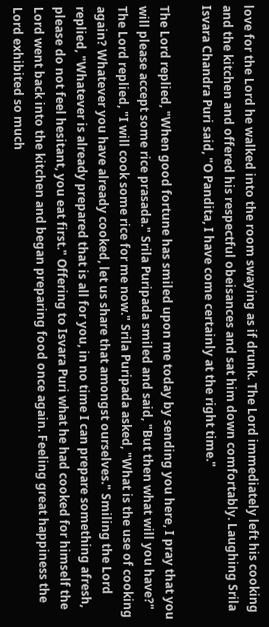love for the Lord he walked into the room swaying as if drunk. The Lord immediately left his cooking and the kitchen and offered his respectful obeisances and sat him down comfortably. Laughing Srila Isvara Chandra Puri said, "O Pandita, I have come certainly at the right time."

The Lord replied, "When good fortune has smiled upon me today by sending you here, I pray that you will please accept some rice prasada." Srila Puripada smiled and said, "But then what will you have?" The Lord replied, "I will cook some rice for me now." Srila Puripada asked, "What is the use of cooking again? Whatever you have already cooked, let us share that amongst ourselves." Smiling the Lord replied, "Whatever is already prepared that is all for you, in no time I can prepare something afresh, please do not feel hesitant, you eat first." Offering to Isvara Puri what he had cooked for himself the Lord went back into the kitchen and began preparing food once again. Feeling great happiness the Lord exhibited so much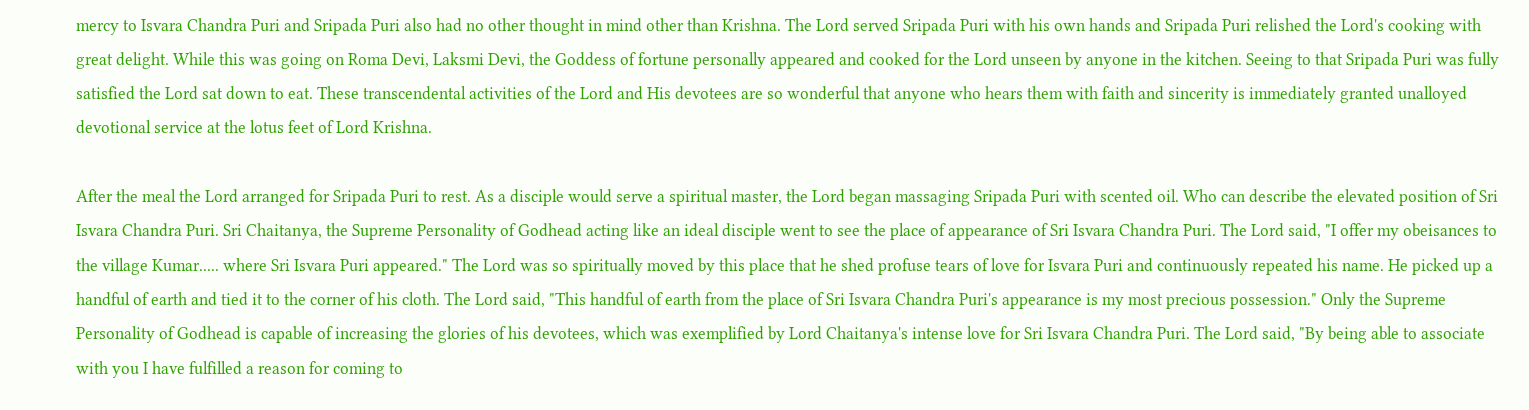mercy to Isvara Chandra Puri and Sripada Puri also had no other thought in mind other than Krishna. The Lord served Sripada Puri with his own hands and Sripada Puri relished the Lord's cooking with great delight. While this was going on Roma Devi, Laksmi Devi, the Goddess of fortune personally appeared and cooked for the Lord unseen by anyone in the kitchen. Seeing to that Sripada Puri was fully satisfied the Lord sat down to eat. These transcendental activities of the Lord and His devotees are so wonderful that anyone who hears them with faith and sincerity is immediately granted unalloyed devotional service at the lotus feet of Lord Krishna.

After the meal the Lord arranged for Sripada Puri to rest. As a disciple would serve a spiritual master, the Lord began massaging Sripada Puri with scented oil. Who can describe the elevated position of Sri Isvara Chandra Puri. Sri Chaitanya, the Supreme Personality of Godhead acting like an ideal disciple went to see the place of appearance of Sri Isvara Chandra Puri. The Lord said, "I offer my obeisances to the village Kumar..... where Sri Isvara Puri appeared." The Lord was so spiritually moved by this place that he shed profuse tears of love for Isvara Puri and continuously repeated his name. He picked up a handful of earth and tied it to the corner of his cloth. The Lord said, "This handful of earth from the place of Sri Isvara Chandra Puri's appearance is my most precious possession." Only the Supreme Personality of Godhead is capable of increasing the glories of his devotees, which was exemplified by Lord Chaitanya's intense love for Sri Isvara Chandra Puri. The Lord said, "By being able to associate with you I have fulfilled a reason for coming to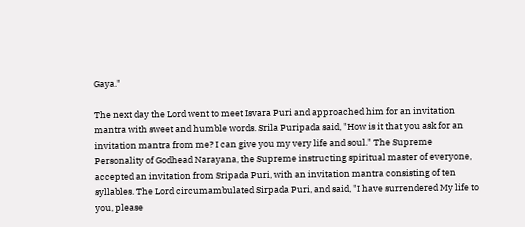Gaya."

The next day the Lord went to meet Isvara Puri and approached him for an invitation mantra with sweet and humble words. Srila Puripada said, "How is it that you ask for an invitation mantra from me? I can give you my very life and soul." The Supreme Personality of Godhead Narayana, the Supreme instructing spiritual master of everyone, accepted an invitation from Sripada Puri, with an invitation mantra consisting of ten syllables. The Lord circumambulated Sirpada Puri, and said, "I have surrendered My life to you, please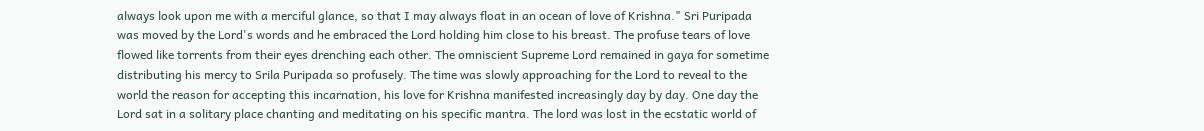always look upon me with a merciful glance, so that I may always float in an ocean of love of Krishna." Sri Puripada was moved by the Lord's words and he embraced the Lord holding him close to his breast. The profuse tears of love flowed like torrents from their eyes drenching each other. The omniscient Supreme Lord remained in gaya for sometime distributing his mercy to Srila Puripada so profusely. The time was slowly approaching for the Lord to reveal to the world the reason for accepting this incarnation, his love for Krishna manifested increasingly day by day. One day the Lord sat in a solitary place chanting and meditating on his specific mantra. The lord was lost in the ecstatic world of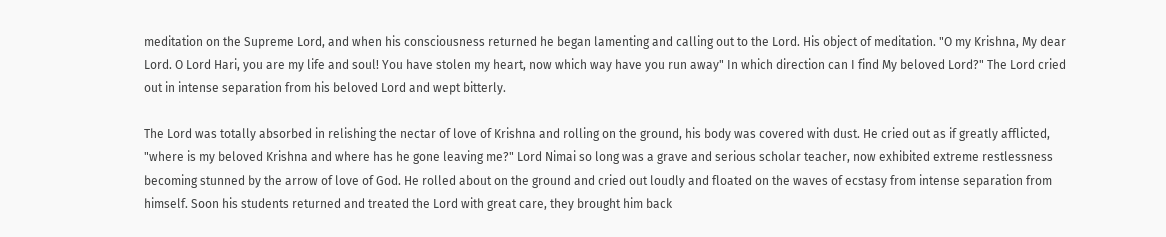meditation on the Supreme Lord, and when his consciousness returned he began lamenting and calling out to the Lord. His object of meditation. "O my Krishna, My dear Lord. O Lord Hari, you are my life and soul! You have stolen my heart, now which way have you run away" In which direction can I find My beloved Lord?" The Lord cried out in intense separation from his beloved Lord and wept bitterly.

The Lord was totally absorbed in relishing the nectar of love of Krishna and rolling on the ground, his body was covered with dust. He cried out as if greatly afflicted, "where is my beloved Krishna and where has he gone leaving me?" Lord Nimai so long was a grave and serious scholar teacher, now exhibited extreme restlessness becoming stunned by the arrow of love of God. He rolled about on the ground and cried out loudly and floated on the waves of ecstasy from intense separation from himself. Soon his students returned and treated the Lord with great care, they brought him back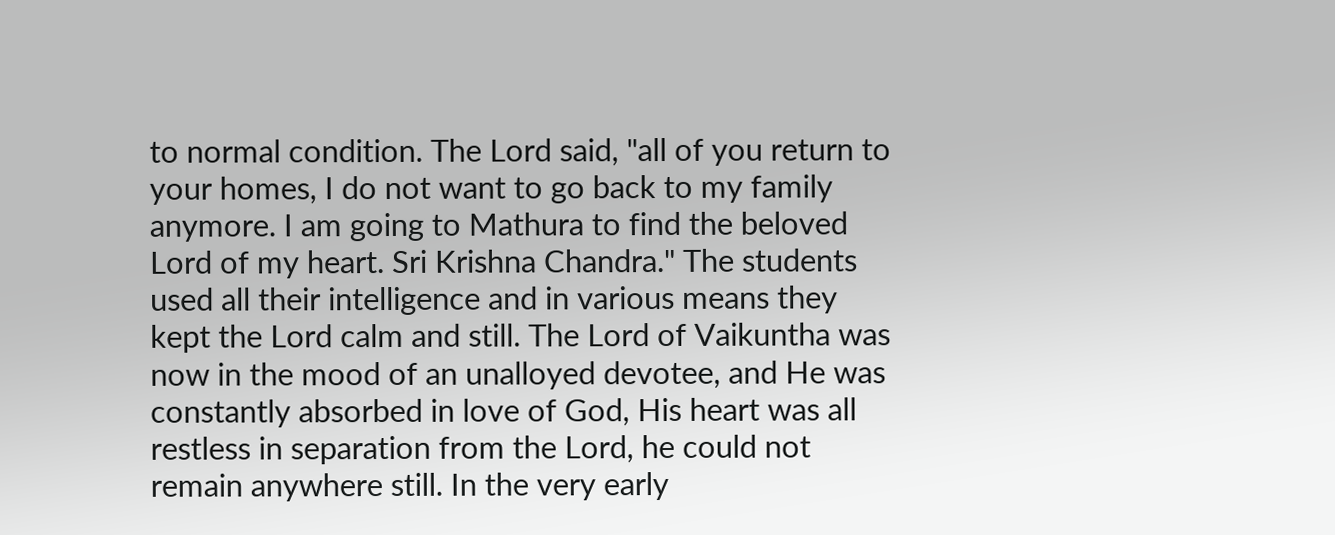to normal condition. The Lord said, "all of you return to your homes, I do not want to go back to my family anymore. I am going to Mathura to find the beloved Lord of my heart. Sri Krishna Chandra." The students used all their intelligence and in various means they kept the Lord calm and still. The Lord of Vaikuntha was now in the mood of an unalloyed devotee, and He was constantly absorbed in love of God, His heart was all restless in separation from the Lord, he could not remain anywhere still. In the very early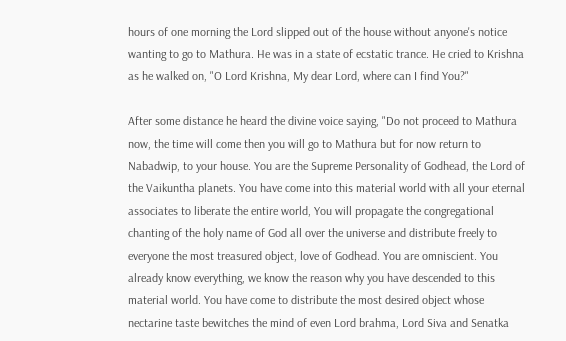hours of one morning the Lord slipped out of the house without anyone's notice wanting to go to Mathura. He was in a state of ecstatic trance. He cried to Krishna as he walked on, "O Lord Krishna, My dear Lord, where can I find You?"

After some distance he heard the divine voice saying, "Do not proceed to Mathura now, the time will come then you will go to Mathura but for now return to Nabadwip, to your house. You are the Supreme Personality of Godhead, the Lord of the Vaikuntha planets. You have come into this material world with all your eternal associates to liberate the entire world, You will propagate the congregational chanting of the holy name of God all over the universe and distribute freely to everyone the most treasured object, love of Godhead. You are omniscient. You already know everything, we know the reason why you have descended to this material world. You have come to distribute the most desired object whose nectarine taste bewitches the mind of even Lord brahma, Lord Siva and Senatka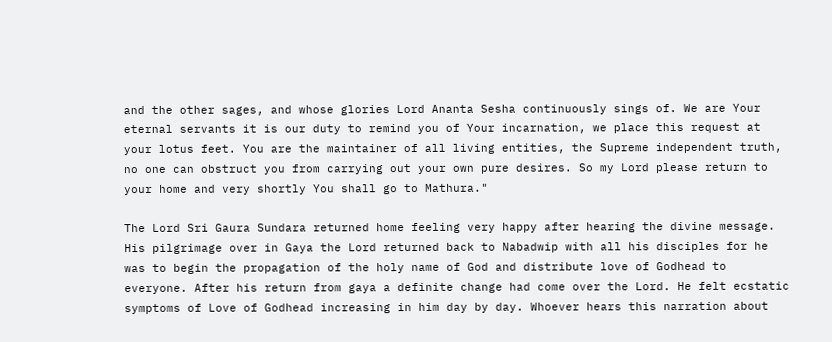and the other sages, and whose glories Lord Ananta Sesha continuously sings of. We are Your eternal servants it is our duty to remind you of Your incarnation, we place this request at your lotus feet. You are the maintainer of all living entities, the Supreme independent truth, no one can obstruct you from carrying out your own pure desires. So my Lord please return to your home and very shortly You shall go to Mathura."

The Lord Sri Gaura Sundara returned home feeling very happy after hearing the divine message. His pilgrimage over in Gaya the Lord returned back to Nabadwip with all his disciples for he was to begin the propagation of the holy name of God and distribute love of Godhead to everyone. After his return from gaya a definite change had come over the Lord. He felt ecstatic symptoms of Love of Godhead increasing in him day by day. Whoever hears this narration about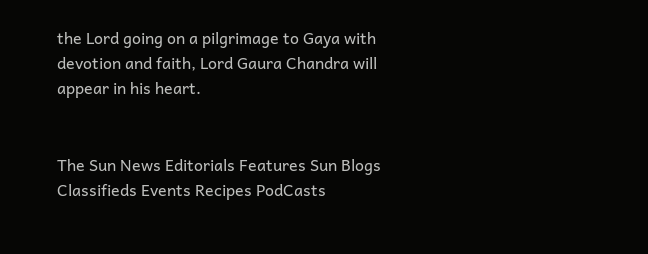the Lord going on a pilgrimage to Gaya with devotion and faith, Lord Gaura Chandra will appear in his heart.


The Sun News Editorials Features Sun Blogs Classifieds Events Recipes PodCasts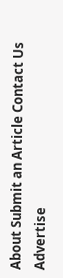About Submit an Article Contact Us Advertise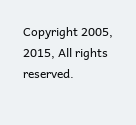Copyright 2005, 2015, All rights reserved.